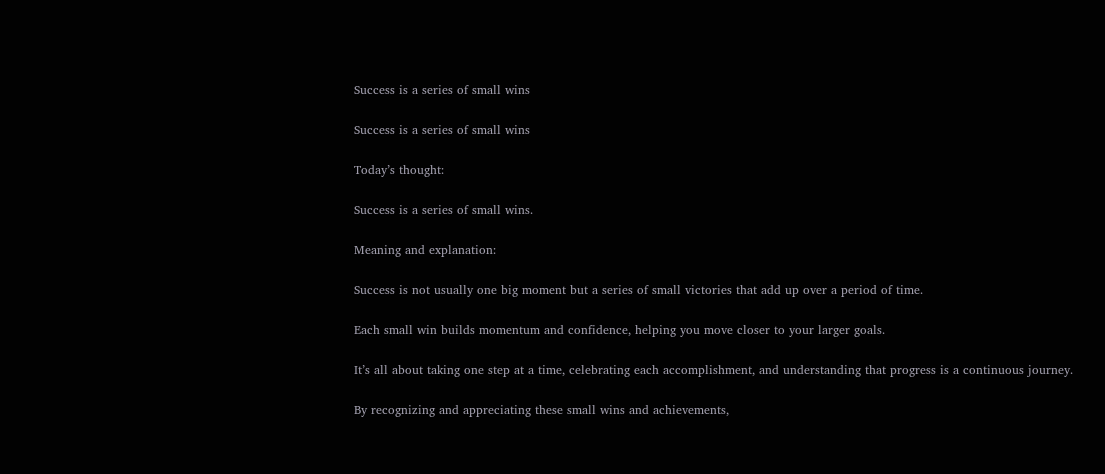Success is a series of small wins

Success is a series of small wins

Today’s thought:

Success is a series of small wins.

Meaning and explanation:

Success is not usually one big moment but a series of small victories that add up over a period of time.

Each small win builds momentum and confidence, helping you move closer to your larger goals.

It’s all about taking one step at a time, celebrating each accomplishment, and understanding that progress is a continuous journey.

By recognizing and appreciating these small wins and achievements,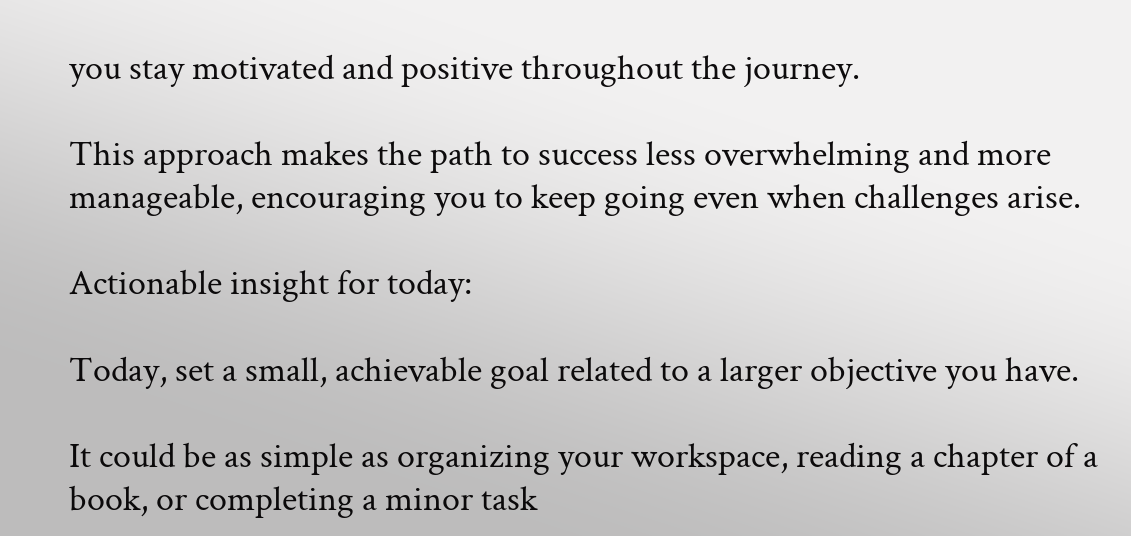you stay motivated and positive throughout the journey.

This approach makes the path to success less overwhelming and more manageable, encouraging you to keep going even when challenges arise.

Actionable insight for today:

Today, set a small, achievable goal related to a larger objective you have.

It could be as simple as organizing your workspace, reading a chapter of a book, or completing a minor task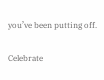you’ve been putting off.

Celebrate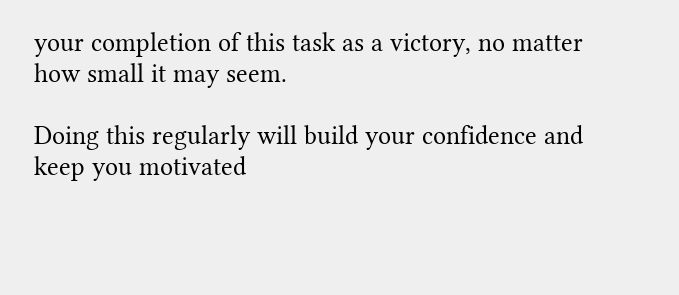your completion of this task as a victory, no matter how small it may seem.

Doing this regularly will build your confidence and keep you motivated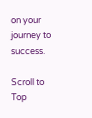on your journey to success.

Scroll to Top